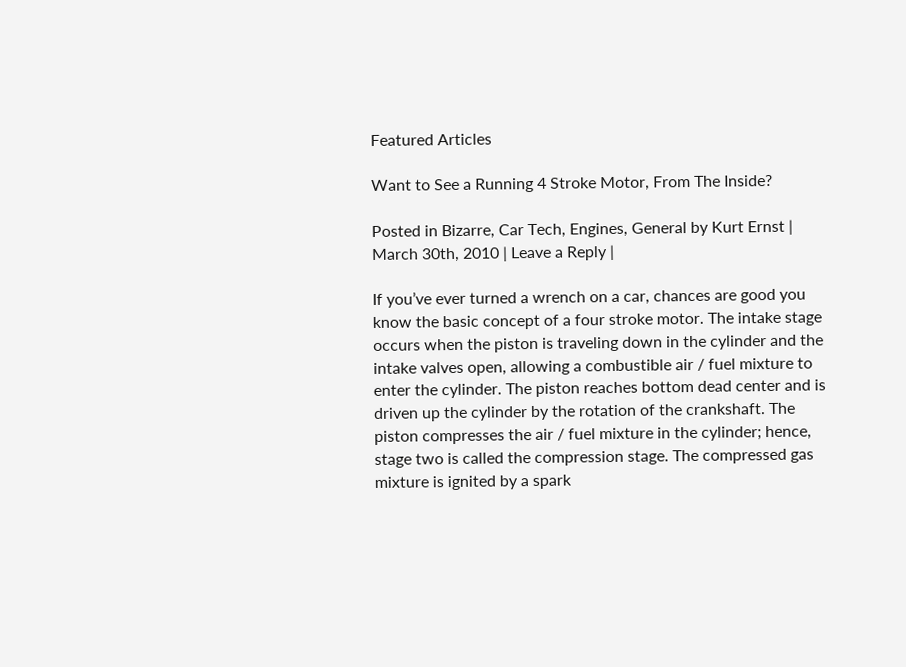Featured Articles

Want to See a Running 4 Stroke Motor, From The Inside?

Posted in Bizarre, Car Tech, Engines, General by Kurt Ernst | March 30th, 2010 | Leave a Reply |

If you’ve ever turned a wrench on a car, chances are good you know the basic concept of a four stroke motor. The intake stage occurs when the piston is traveling down in the cylinder and the intake valves open, allowing a combustible air / fuel mixture to enter the cylinder. The piston reaches bottom dead center and is driven up the cylinder by the rotation of the crankshaft. The piston compresses the air / fuel mixture in the cylinder; hence, stage two is called the compression stage. The compressed gas mixture is ignited by a spark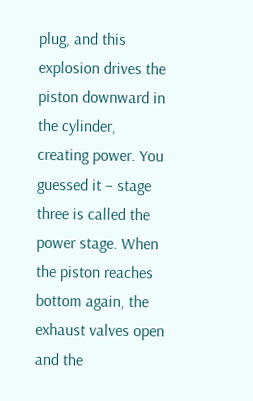plug, and this explosion drives the piston downward in the cylinder, creating power. You guessed it – stage three is called the power stage. When the piston reaches bottom again, the exhaust valves open and the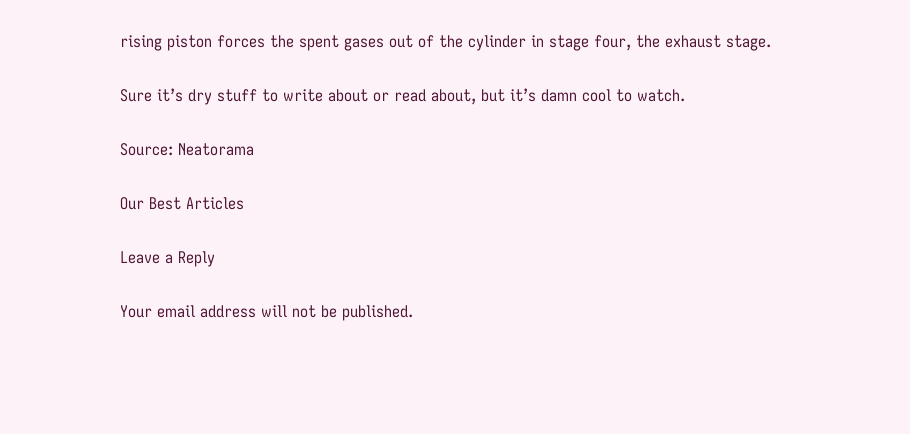rising piston forces the spent gases out of the cylinder in stage four, the exhaust stage.

Sure it’s dry stuff to write about or read about, but it’s damn cool to watch.

Source: Neatorama

Our Best Articles

Leave a Reply

Your email address will not be published.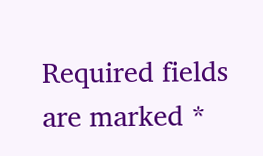Required fields are marked *